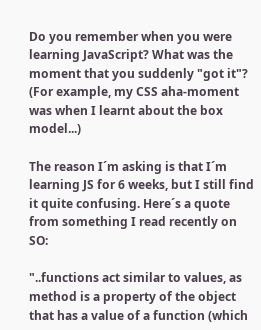Do you remember when you were learning JavaScript? What was the moment that you suddenly "got it"? (For example, my CSS aha-moment was when I learnt about the box model...)

The reason I´m asking is that I´m learning JS for 6 weeks, but I still find it quite confusing. Here´s a quote from something I read recently on SO:

"..functions act similar to values, as method is a property of the object that has a value of a function (which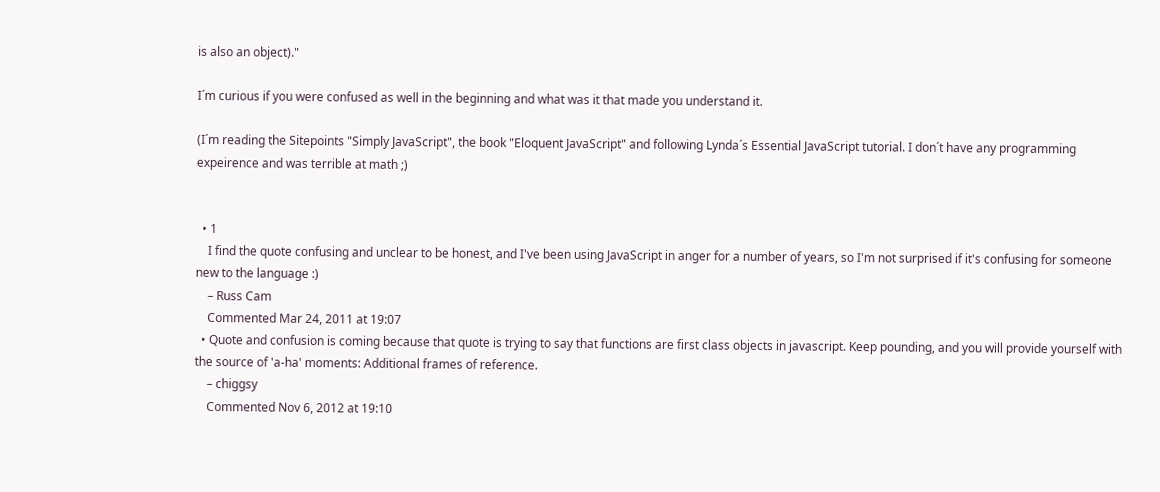is also an object)."

I´m curious if you were confused as well in the beginning and what was it that made you understand it.

(I´m reading the Sitepoints "Simply JavaScript", the book "Eloquent JavaScript" and following Lynda´s Essential JavaScript tutorial. I don´t have any programming expeirence and was terrible at math ;)


  • 1
    I find the quote confusing and unclear to be honest, and I've been using JavaScript in anger for a number of years, so I'm not surprised if it's confusing for someone new to the language :)
    – Russ Cam
    Commented Mar 24, 2011 at 19:07
  • Quote and confusion is coming because that quote is trying to say that functions are first class objects in javascript. Keep pounding, and you will provide yourself with the source of 'a-ha' moments: Additional frames of reference.
    – chiggsy
    Commented Nov 6, 2012 at 19:10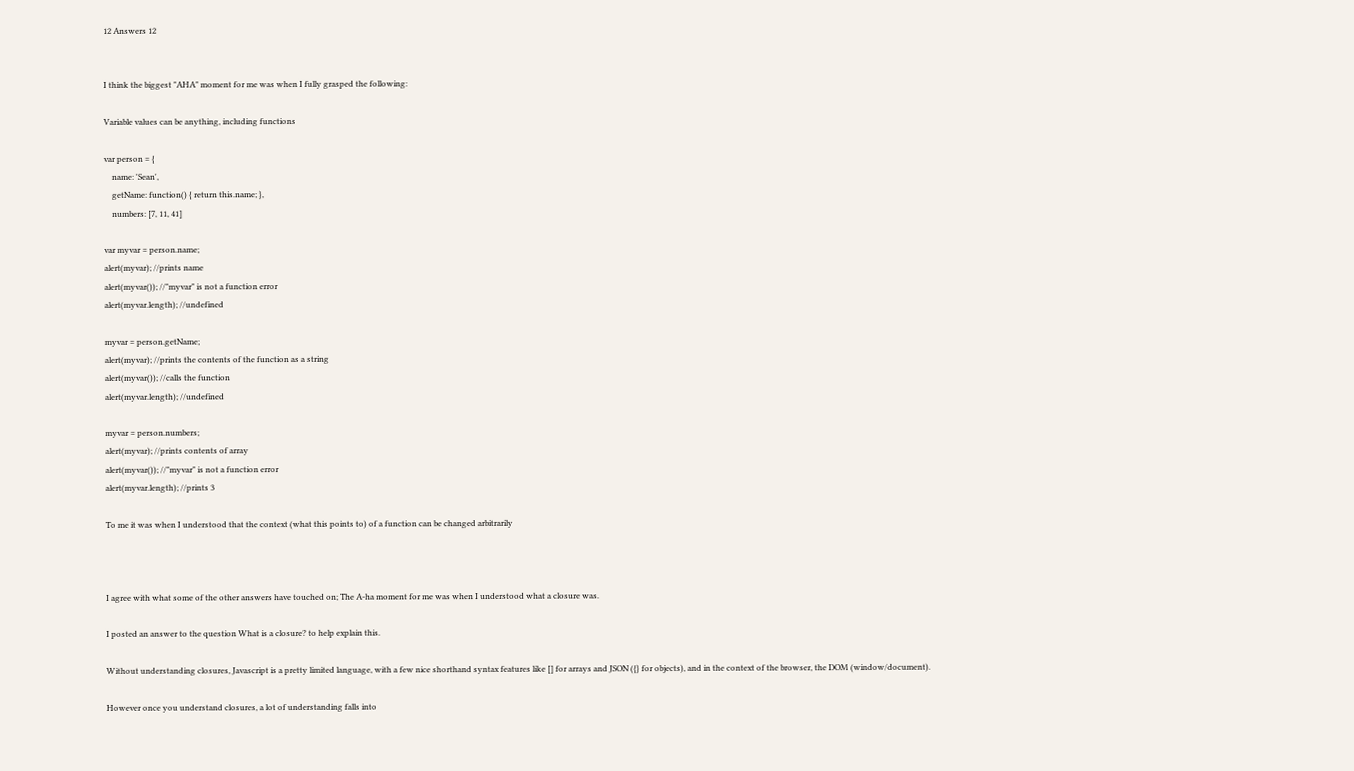12 Answers 12


I think the biggest "AHA" moment for me was when I fully grasped the following:

Variable values can be anything, including functions

var person = {
    name: 'Sean',
    getName: function() { return this.name; },
    numbers: [7, 11, 41]

var myvar = person.name;
alert(myvar); //prints name
alert(myvar()); //"myvar" is not a function error
alert(myvar.length); //undefined

myvar = person.getName;
alert(myvar); //prints the contents of the function as a string
alert(myvar()); //calls the function
alert(myvar.length); //undefined

myvar = person.numbers;
alert(myvar); //prints contents of array
alert(myvar()); //"myvar" is not a function error
alert(myvar.length); //prints 3

To me it was when I understood that the context (what this points to) of a function can be changed arbitrarily



I agree with what some of the other answers have touched on; The A-ha moment for me was when I understood what a closure was.

I posted an answer to the question What is a closure? to help explain this.

Without understanding closures, Javascript is a pretty limited language, with a few nice shorthand syntax features like [] for arrays and JSON ({} for objects), and in the context of the browser, the DOM (window/document).

However once you understand closures, a lot of understanding falls into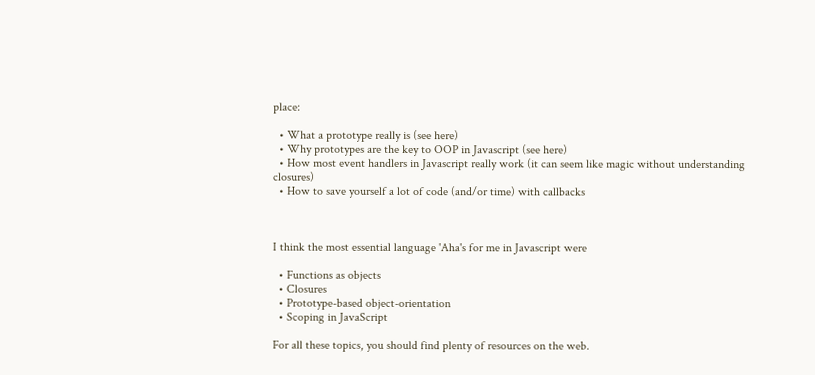place:

  • What a prototype really is (see here)
  • Why prototypes are the key to OOP in Javascript (see here)
  • How most event handlers in Javascript really work (it can seem like magic without understanding closures)
  • How to save yourself a lot of code (and/or time) with callbacks



I think the most essential language 'Aha's for me in Javascript were

  • Functions as objects
  • Closures
  • Prototype-based object-orientation
  • Scoping in JavaScript

For all these topics, you should find plenty of resources on the web.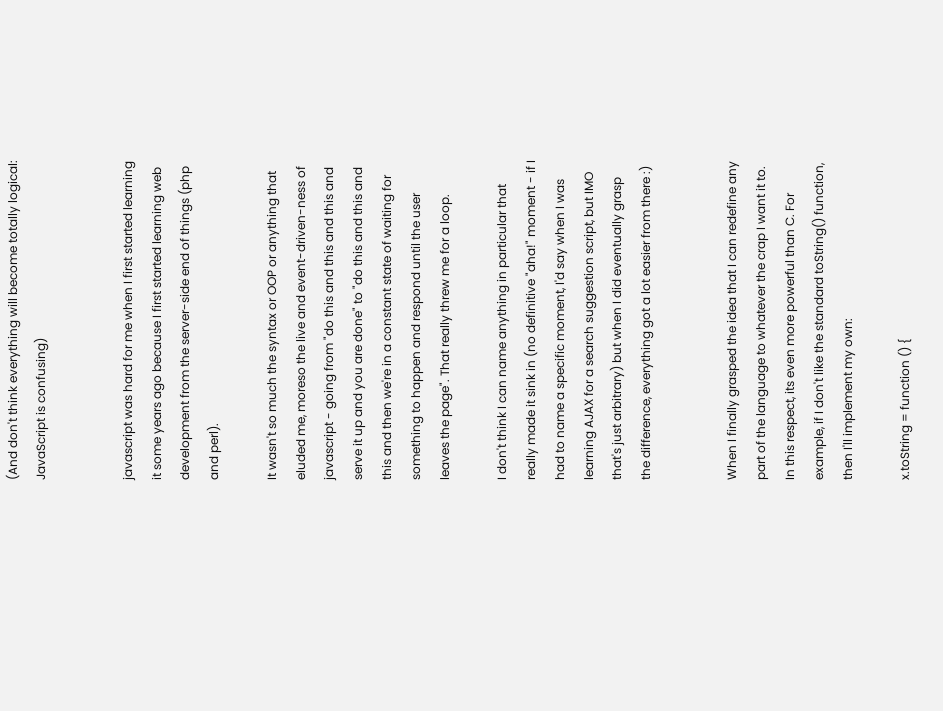(And don't think everything will become totally logical: JavaScript is confusing)


javascript was hard for me when I first started learning it some years ago because I first started learning web development from the server-side end of things (php and perl).

It wasn't so much the syntax or OOP or anything that eluded me, moreso the live and event-driven-ness of javascript - going from "do this and this and this and serve it up and you are done" to "do this and this and this and then we're in a constant state of waiting for something to happen and respond until the user leaves the page". That really threw me for a loop.

I don't think I can name anything in particular that really made it sink in (no definitive "aha!" moment - if I had to name a specific moment, I'd say when I was learning AJAX for a search suggestion script, but IMO that's just arbitrary) but when I did eventually grasp the difference, everything got a lot easier from there :)


When I finally grasped the idea that I can redefine any part of the language to whatever the crap I want it to. In this respect, its even more powerful than C. For example, if I don't like the standard toString() function, then I'll implement my own:

x.toString = function () {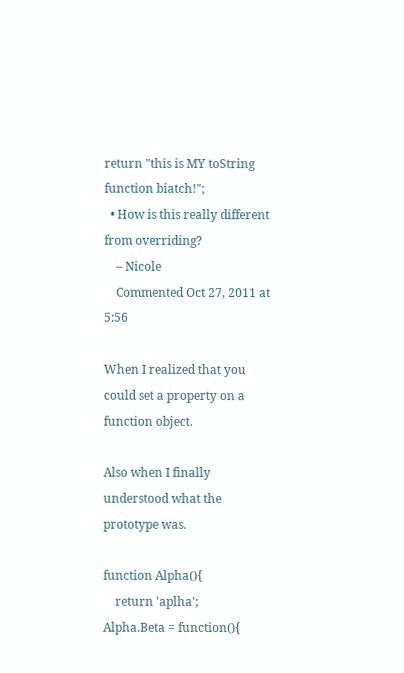return "this is MY toString function biatch!";
  • How is this really different from overriding?
    – Nicole
    Commented Oct 27, 2011 at 5:56

When I realized that you could set a property on a function object.

Also when I finally understood what the prototype was.

function Alpha(){
    return 'aplha';
Alpha.Beta = function(){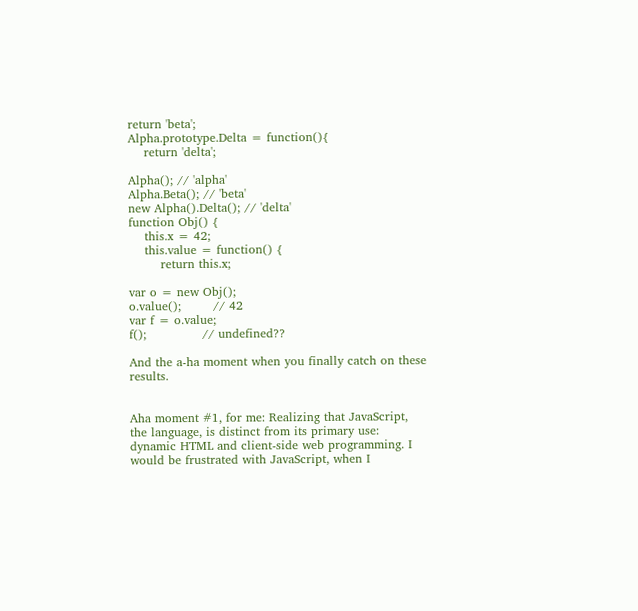return 'beta';
Alpha.prototype.Delta = function(){
    return 'delta';

Alpha(); // 'alpha'
Alpha.Beta(); // 'beta'
new Alpha().Delta(); // 'delta'
function Obj() {
    this.x = 42;
    this.value = function() {
        return this.x;

var o = new Obj();
o.value();        // 42
var f = o.value;
f();              // undefined??

And the a-ha moment when you finally catch on these results.


Aha moment #1, for me: Realizing that JavaScript, the language, is distinct from its primary use: dynamic HTML and client-side web programming. I would be frustrated with JavaScript, when I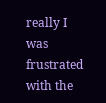really I was frustrated with the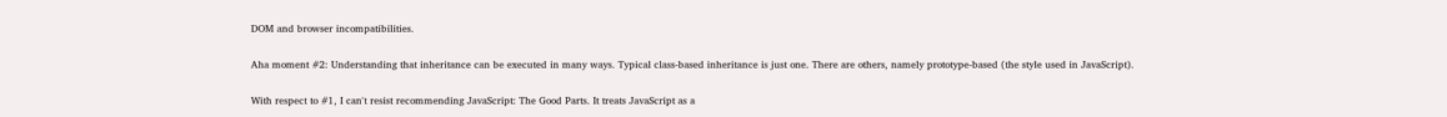DOM and browser incompatibilities.

Aha moment #2: Understanding that inheritance can be executed in many ways. Typical class-based inheritance is just one. There are others, namely prototype-based (the style used in JavaScript).

With respect to #1, I can't resist recommending JavaScript: The Good Parts. It treats JavaScript as a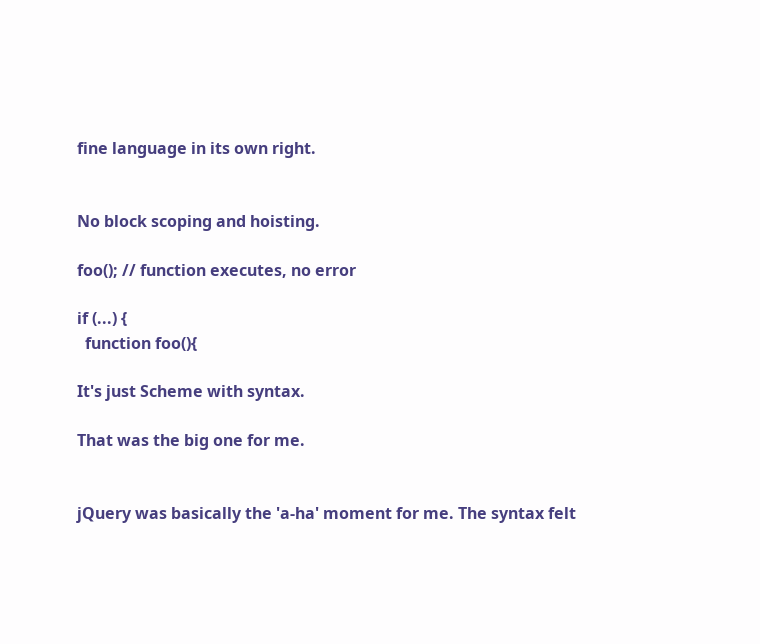fine language in its own right.


No block scoping and hoisting.

foo(); // function executes, no error

if (...) {
  function foo(){

It's just Scheme with syntax.

That was the big one for me.


jQuery was basically the 'a-ha' moment for me. The syntax felt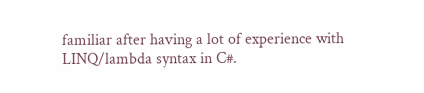familiar after having a lot of experience with LINQ/lambda syntax in C#.